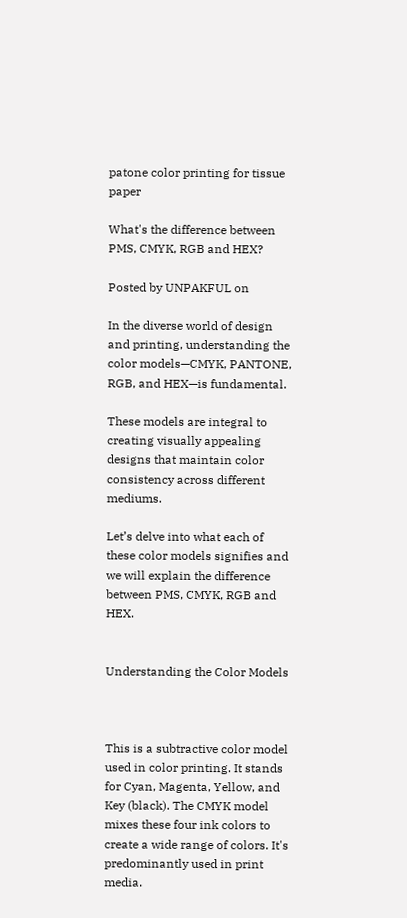patone color printing for tissue paper

What's the difference between PMS, CMYK, RGB and HEX?

Posted by UNPAKFUL on

In the diverse world of design and printing, understanding the color models—CMYK, PANTONE, RGB, and HEX—is fundamental.

These models are integral to creating visually appealing designs that maintain color consistency across different mediums.

Let’s delve into what each of these color models signifies and we will explain the difference between PMS, CMYK, RGB and HEX.


Understanding the Color Models



This is a subtractive color model used in color printing. It stands for Cyan, Magenta, Yellow, and Key (black). The CMYK model mixes these four ink colors to create a wide range of colors. It's predominantly used in print media.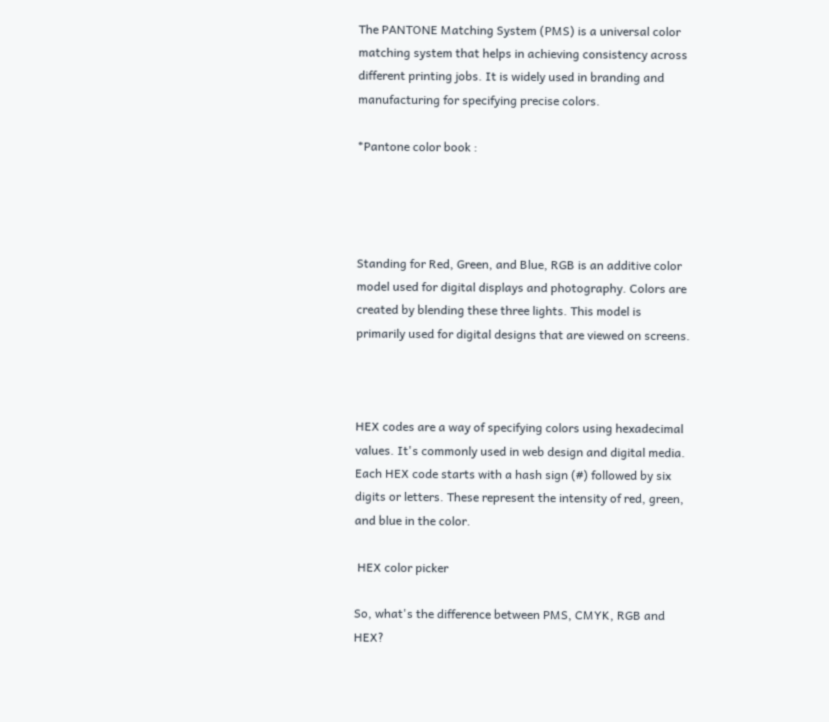The PANTONE Matching System (PMS) is a universal color matching system that helps in achieving consistency across different printing jobs. It is widely used in branding and manufacturing for specifying precise colors.

*Pantone color book :




Standing for Red, Green, and Blue, RGB is an additive color model used for digital displays and photography. Colors are created by blending these three lights. This model is primarily used for digital designs that are viewed on screens.



HEX codes are a way of specifying colors using hexadecimal values. It's commonly used in web design and digital media. Each HEX code starts with a hash sign (#) followed by six digits or letters. These represent the intensity of red, green, and blue in the color.

 HEX color picker

So, what's the difference between PMS, CMYK, RGB and HEX?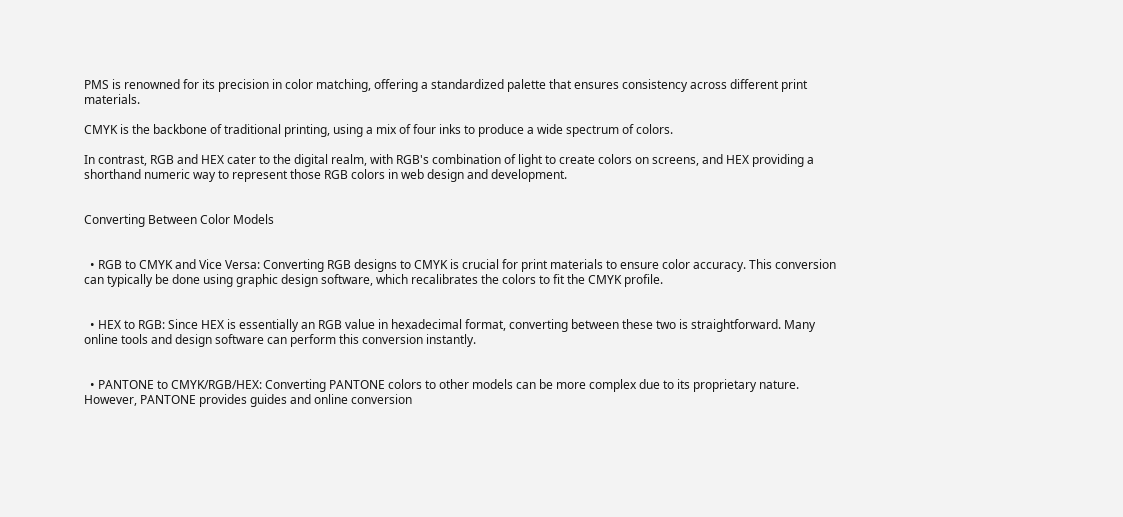PMS is renowned for its precision in color matching, offering a standardized palette that ensures consistency across different print materials.

CMYK is the backbone of traditional printing, using a mix of four inks to produce a wide spectrum of colors.

In contrast, RGB and HEX cater to the digital realm, with RGB's combination of light to create colors on screens, and HEX providing a shorthand numeric way to represent those RGB colors in web design and development.


Converting Between Color Models


  • RGB to CMYK and Vice Versa: Converting RGB designs to CMYK is crucial for print materials to ensure color accuracy. This conversion can typically be done using graphic design software, which recalibrates the colors to fit the CMYK profile.


  • HEX to RGB: Since HEX is essentially an RGB value in hexadecimal format, converting between these two is straightforward. Many online tools and design software can perform this conversion instantly.


  • PANTONE to CMYK/RGB/HEX: Converting PANTONE colors to other models can be more complex due to its proprietary nature. However, PANTONE provides guides and online conversion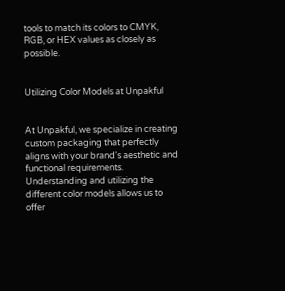tools to match its colors to CMYK, RGB, or HEX values as closely as possible.


Utilizing Color Models at Unpakful


At Unpakful, we specialize in creating custom packaging that perfectly aligns with your brand's aesthetic and functional requirements. Understanding and utilizing the different color models allows us to offer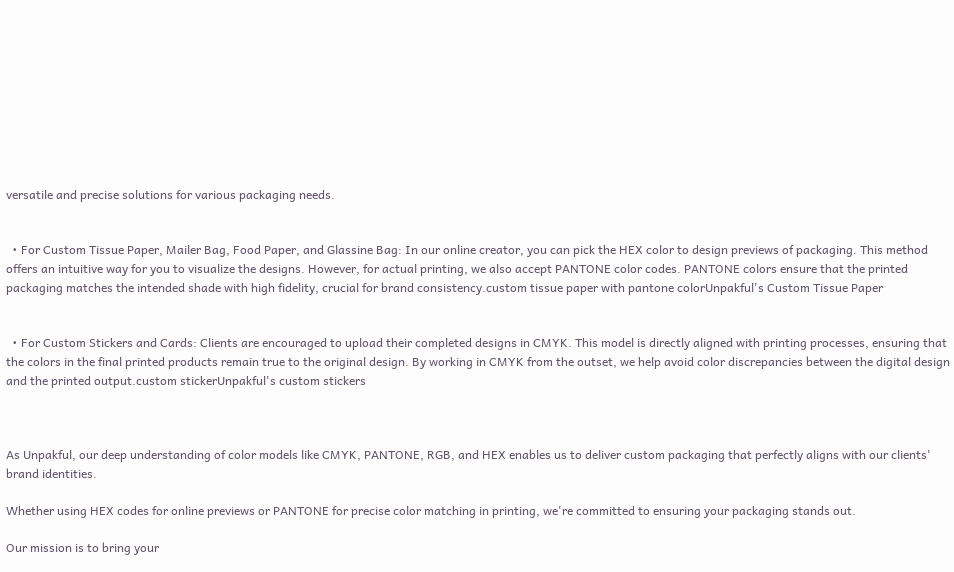versatile and precise solutions for various packaging needs.


  • For Custom Tissue Paper, Mailer Bag, Food Paper, and Glassine Bag: In our online creator, you can pick the HEX color to design previews of packaging. This method offers an intuitive way for you to visualize the designs. However, for actual printing, we also accept PANTONE color codes. PANTONE colors ensure that the printed packaging matches the intended shade with high fidelity, crucial for brand consistency.custom tissue paper with pantone colorUnpakful's Custom Tissue Paper


  • For Custom Stickers and Cards: Clients are encouraged to upload their completed designs in CMYK. This model is directly aligned with printing processes, ensuring that the colors in the final printed products remain true to the original design. By working in CMYK from the outset, we help avoid color discrepancies between the digital design and the printed output.custom stickerUnpakful's custom stickers



As Unpakful, our deep understanding of color models like CMYK, PANTONE, RGB, and HEX enables us to deliver custom packaging that perfectly aligns with our clients' brand identities.

Whether using HEX codes for online previews or PANTONE for precise color matching in printing, we're committed to ensuring your packaging stands out.

Our mission is to bring your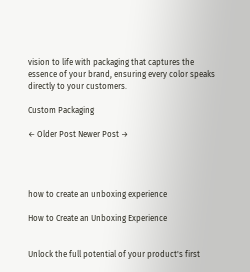vision to life with packaging that captures the essence of your brand, ensuring every color speaks directly to your customers.

Custom Packaging

← Older Post Newer Post →




how to create an unboxing experience

How to Create an Unboxing Experience


Unlock the full potential of your product's first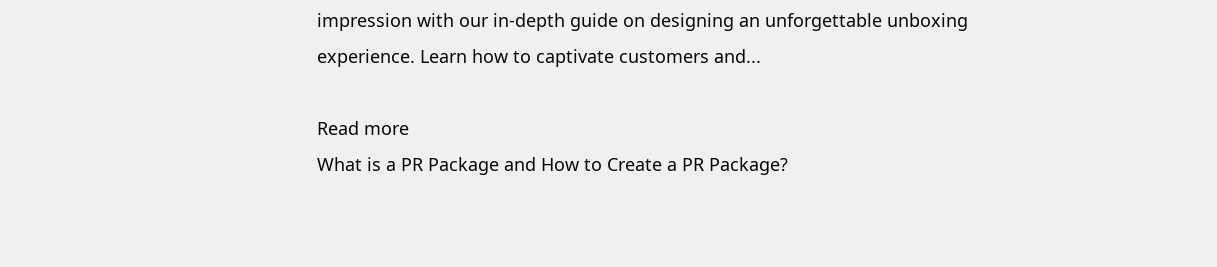impression with our in-depth guide on designing an unforgettable unboxing experience. Learn how to captivate customers and...

Read more
What is a PR Package and How to Create a PR Package?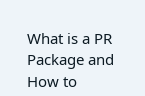What is a PR Package and How to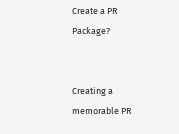Create a PR Package?


Creating a memorable PR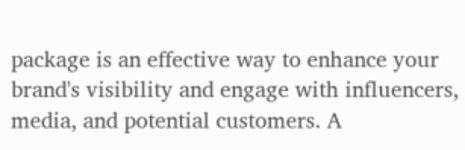package is an effective way to enhance your brand's visibility and engage with influencers, media, and potential customers. A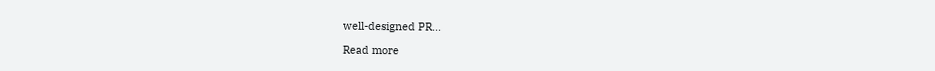well-designed PR...

Read more